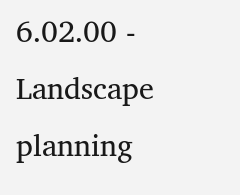6.02.00 - Landscape planning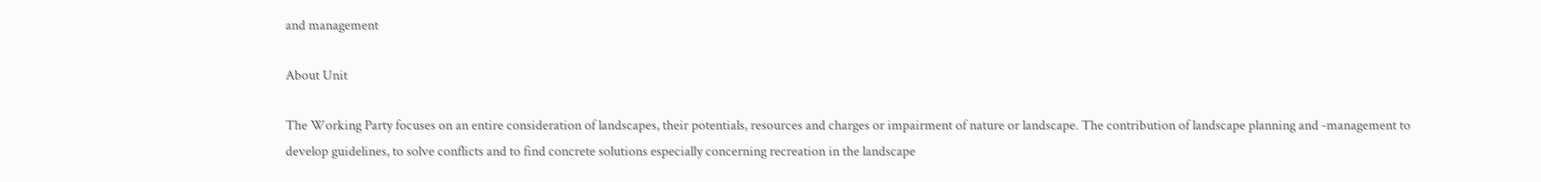and management

About Unit

The Working Party focuses on an entire consideration of landscapes, their potentials, resources and charges or impairment of nature or landscape. The contribution of landscape planning and -management to develop guidelines, to solve conflicts and to find concrete solutions especially concerning recreation in the landscape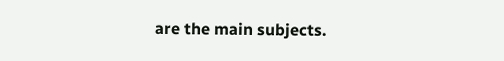are the main subjects.